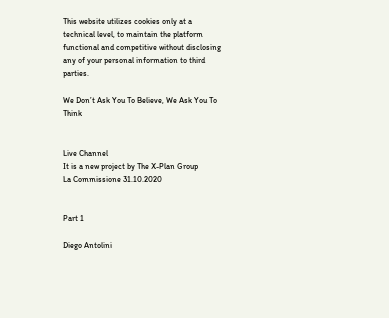This website utilizes cookies only at a technical level, to maintain the platform functional and competitive without disclosing any of your personal information to third parties.

We Don’t Ask You To Believe, We Ask You To Think


Live Channel
It is a new project by The X-Plan Group
La Commissione 31.10.2020


Part 1

Diego Antolini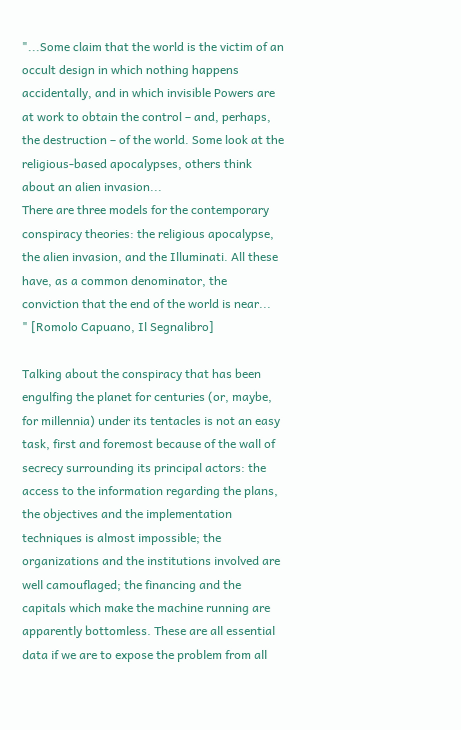"...Some claim that the world is the victim of an occult design in which nothing happens accidentally, and in which invisible Powers are at work to obtain the control – and, perhaps, the destruction – of the world. Some look at the religious-based apocalypses, others think about an alien invasion...
There are three models for the contemporary conspiracy theories: the religious apocalypse, the alien invasion, and the Illuminati. All these have, as a common denominator, the conviction that the end of the world is near...
" [Romolo Capuano, Il Segnalibro]

Talking about the conspiracy that has been engulfing the planet for centuries (or, maybe, for millennia) under its tentacles is not an easy task, first and foremost because of the wall of secrecy surrounding its principal actors: the access to the information regarding the plans, the objectives and the implementation techniques is almost impossible; the organizations and the institutions involved are well camouflaged; the financing and the capitals which make the machine running are apparently bottomless. These are all essential data if we are to expose the problem from all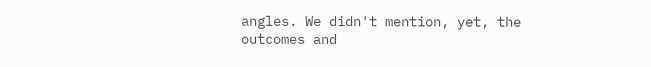angles. We didn't mention, yet, the outcomes and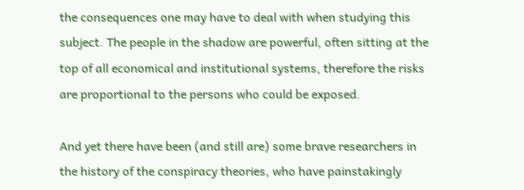the consequences one may have to deal with when studying this subject. The people in the shadow are powerful, often sitting at the top of all economical and institutional systems, therefore the risks are proportional to the persons who could be exposed.

And yet there have been (and still are) some brave researchers in the history of the conspiracy theories, who have painstakingly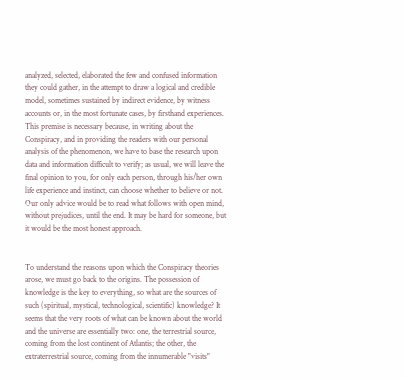analyzed, selected, elaborated the few and confused information they could gather, in the attempt to draw a logical and credible model, sometimes sustained by indirect evidence, by witness accounts or, in the most fortunate cases, by firsthand experiences.
This premise is necessary because, in writing about the Conspiracy, and in providing the readers with our personal analysis of the phenomenon, we have to base the research upon data and information difficult to verify; as usual, we will leave the final opinion to you, for only each person, through his/her own life experience and instinct, can choose whether to believe or not.
Our only advice would be to read what follows with open mind, without prejudices, until the end. It may be hard for someone, but it would be the most honest approach.


To understand the reasons upon which the Conspiracy theories arose, we must go back to the origins. The possession of knowledge is the key to everything, so what are the sources of such (spiritual, mystical, technological, scientific) knowledge? It seems that the very roots of what can be known about the world and the universe are essentially two: one, the terrestrial source, coming from the lost continent of Atlantis; the other, the extraterrestrial source, coming from the innumerable "visits"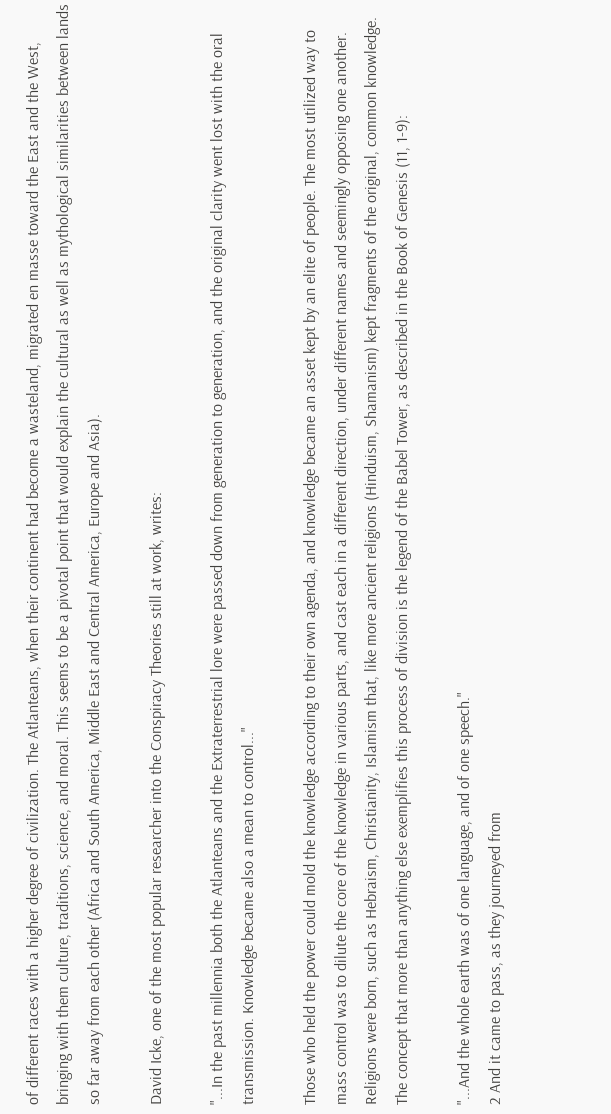of different races with a higher degree of civilization. The Atlanteans, when their continent had become a wasteland, migrated en masse toward the East and the West, bringing with them culture, traditions, science, and moral. This seems to be a pivotal point that would explain the cultural as well as mythological similarities between lands so far away from each other (Africa and South America, Middle East and Central America, Europe and Asia).

David Icke, one of the most popular researcher into the Conspiracy Theories still at work, writes:

"...In the past millennia both the Atlanteans and the Extraterrestrial lore were passed down from generation to generation, and the original clarity went lost with the oral transmission. Knowledge became also a mean to control..."

Those who held the power could mold the knowledge according to their own agenda, and knowledge became an asset kept by an elite of people. The most utilized way to mass control was to dilute the core of the knowledge in various parts, and cast each in a different direction, under different names and seemingly opposing one another. Religions were born, such as Hebraism, Christianity, Islamism that, like more ancient religions (Hinduism, Shamanism) kept fragments of the original, common knowledge. The concept that more than anything else exemplifies this process of division is the legend of the Babel Tower, as described in the Book of Genesis (11, 1-9):

"...And the whole earth was of one language, and of one speech."
2 And it came to pass, as they journeyed from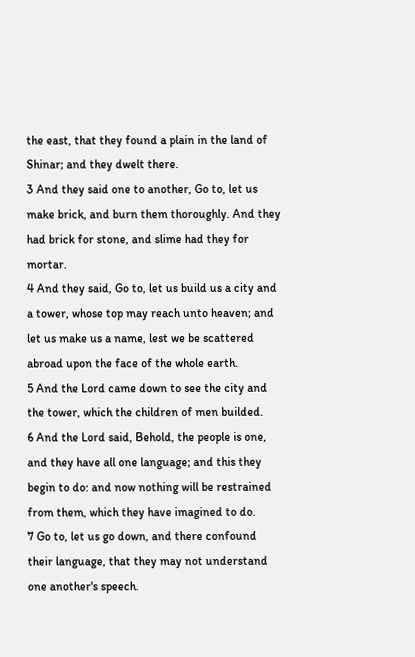the east, that they found a plain in the land of Shinar; and they dwelt there.
3 And they said one to another, Go to, let us make brick, and burn them thoroughly. And they had brick for stone, and slime had they for mortar.
4 And they said, Go to, let us build us a city and a tower, whose top may reach unto heaven; and let us make us a name, lest we be scattered abroad upon the face of the whole earth.
5 And the Lord came down to see the city and the tower, which the children of men builded.
6 And the Lord said, Behold, the people is one, and they have all one language; and this they begin to do: and now nothing will be restrained from them, which they have imagined to do.
7 Go to, let us go down, and there confound their language, that they may not understand one another's speech.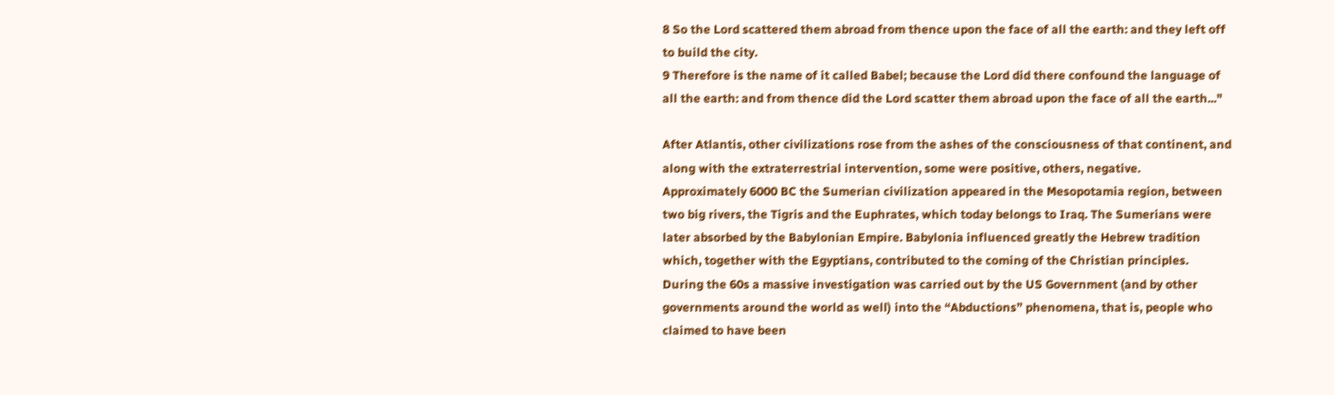8 So the Lord scattered them abroad from thence upon the face of all the earth: and they left off to build the city.
9 Therefore is the name of it called Babel; because the Lord did there confound the language of all the earth: and from thence did the Lord scatter them abroad upon the face of all the earth..."

After Atlantis, other civilizations rose from the ashes of the consciousness of that continent, and along with the extraterrestrial intervention, some were positive, others, negative.
Approximately 6000 BC the Sumerian civilization appeared in the Mesopotamia region, between two big rivers, the Tigris and the Euphrates, which today belongs to Iraq. The Sumerians were later absorbed by the Babylonian Empire. Babylonia influenced greatly the Hebrew tradition which, together with the Egyptians, contributed to the coming of the Christian principles.
During the 60s a massive investigation was carried out by the US Government (and by other governments around the world as well) into the “Abductions” phenomena, that is, people who claimed to have been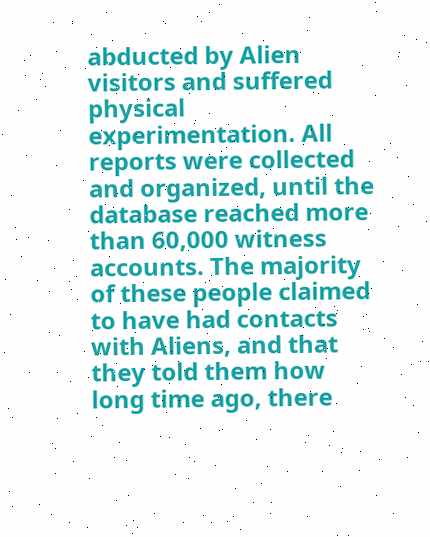abducted by Alien visitors and suffered physical experimentation. All reports were collected and organized, until the database reached more than 60,000 witness accounts. The majority of these people claimed to have had contacts with Aliens, and that they told them how long time ago, there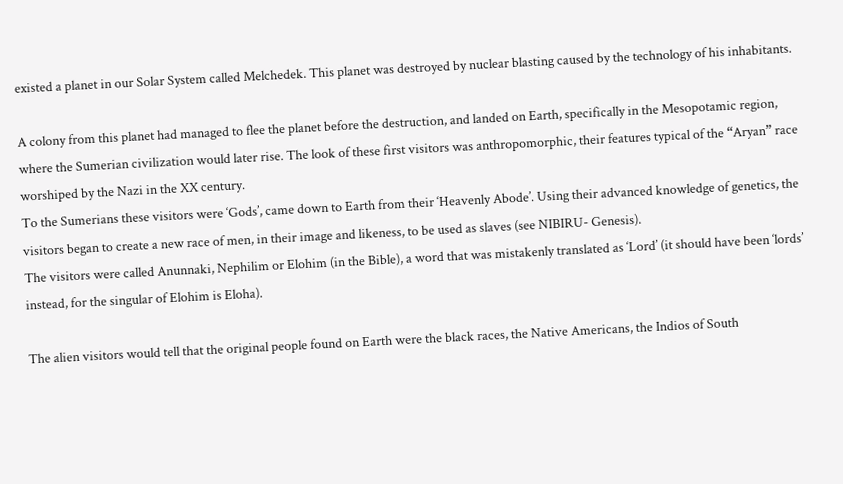existed a planet in our Solar System called Melchedek. This planet was destroyed by nuclear blasting caused by the technology of his inhabitants.

A colony from this planet had managed to flee the planet before the destruction, and landed on Earth, specifically in the Mesopotamic region, where the Sumerian civilization would later rise. The look of these first visitors was anthropomorphic, their features typical of the “Aryan” race worshiped by the Nazi in the XX century.
To the Sumerians these visitors were ‘Gods’, came down to Earth from their ‘Heavenly Abode’. Using their advanced knowledge of genetics, the visitors began to create a new race of men, in their image and likeness, to be used as slaves (see NIBIRU- Genesis).
The visitors were called Anunnaki, Nephilim or Elohim (in the Bible), a word that was mistakenly translated as ‘Lord’ (it should have been ‘lords’ instead, for the singular of Elohim is Eloha).

The alien visitors would tell that the original people found on Earth were the black races, the Native Americans, the Indios of South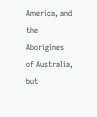America, and the Aborigines of Australia, but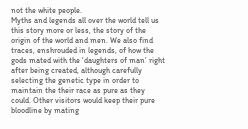not the white people.
Myths and legends all over the world tell us this story more or less, the story of the origin of the world and men. We also find traces, enshrouded in legends, of how the gods mated with the ‘daughters of man’ right after being created, although carefully selecting the genetic type in order to maintain the their race as pure as they could. Other visitors would keep their pure bloodline by mating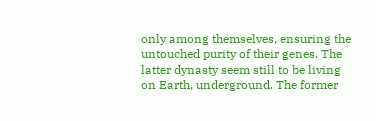only among themselves, ensuring the untouched purity of their genes. The latter dynasty seem still to be living on Earth, underground. The former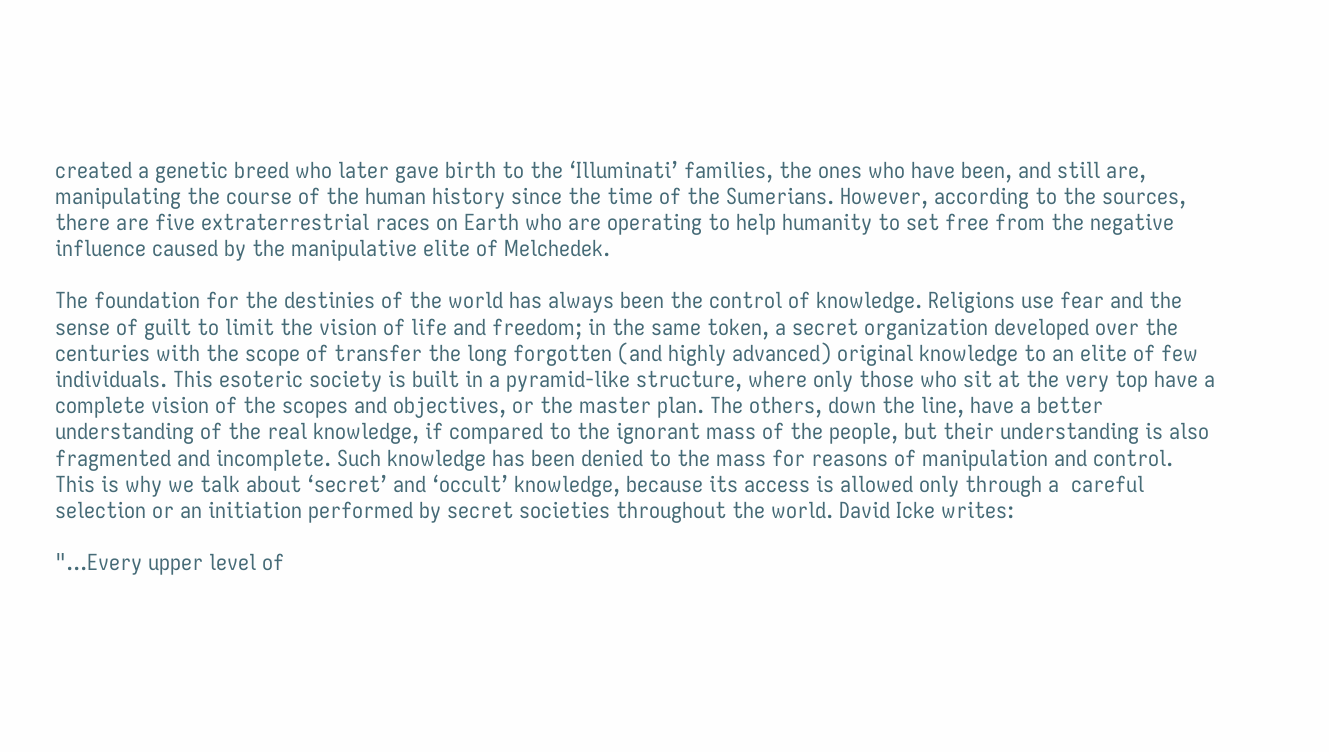created a genetic breed who later gave birth to the ‘Illuminati’ families, the ones who have been, and still are, manipulating the course of the human history since the time of the Sumerians. However, according to the sources, there are five extraterrestrial races on Earth who are operating to help humanity to set free from the negative influence caused by the manipulative elite of Melchedek.

The foundation for the destinies of the world has always been the control of knowledge. Religions use fear and the sense of guilt to limit the vision of life and freedom; in the same token, a secret organization developed over the centuries with the scope of transfer the long forgotten (and highly advanced) original knowledge to an elite of few individuals. This esoteric society is built in a pyramid-like structure, where only those who sit at the very top have a complete vision of the scopes and objectives, or the master plan. The others, down the line, have a better understanding of the real knowledge, if compared to the ignorant mass of the people, but their understanding is also fragmented and incomplete. Such knowledge has been denied to the mass for reasons of manipulation and control. This is why we talk about ‘secret’ and ‘occult’ knowledge, because its access is allowed only through a  careful selection or an initiation performed by secret societies throughout the world. David Icke writes:

"...Every upper level of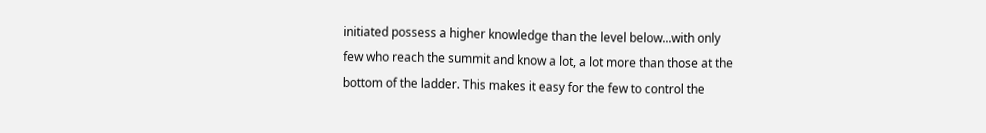initiated possess a higher knowledge than the level below...with only few who reach the summit and know a lot, a lot more than those at the bottom of the ladder. This makes it easy for the few to control the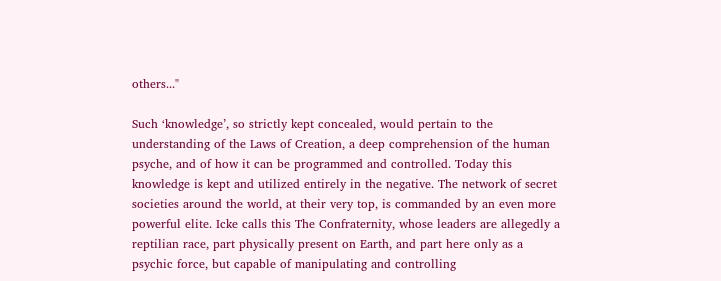others..."

Such ‘knowledge’, so strictly kept concealed, would pertain to the understanding of the Laws of Creation, a deep comprehension of the human psyche, and of how it can be programmed and controlled. Today this knowledge is kept and utilized entirely in the negative. The network of secret societies around the world, at their very top, is commanded by an even more powerful elite. Icke calls this The Confraternity, whose leaders are allegedly a reptilian race, part physically present on Earth, and part here only as a psychic force, but capable of manipulating and controlling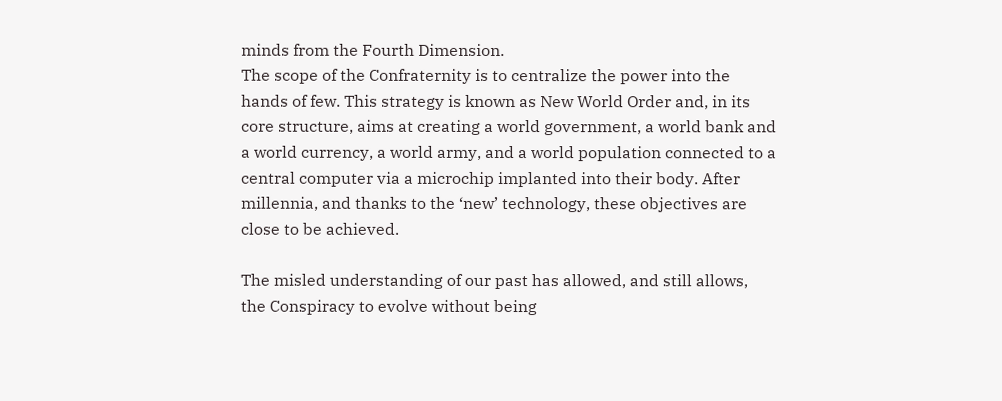minds from the Fourth Dimension.
The scope of the Confraternity is to centralize the power into the hands of few. This strategy is known as New World Order and, in its core structure, aims at creating a world government, a world bank and a world currency, a world army, and a world population connected to a central computer via a microchip implanted into their body. After millennia, and thanks to the ‘new’ technology, these objectives are close to be achieved.

The misled understanding of our past has allowed, and still allows, the Conspiracy to evolve without being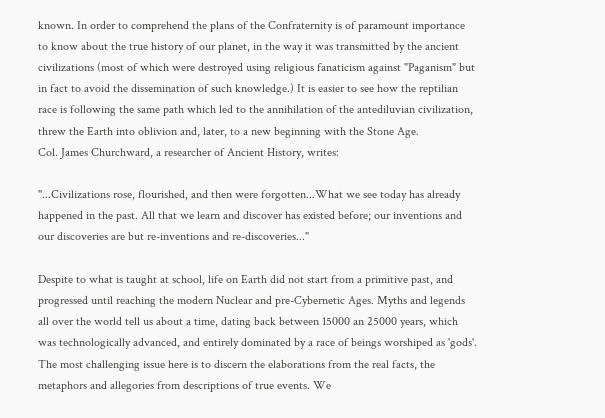known. In order to comprehend the plans of the Confraternity is of paramount importance to know about the true history of our planet, in the way it was transmitted by the ancient civilizations (most of which were destroyed using religious fanaticism against "Paganism" but in fact to avoid the dissemination of such knowledge.) It is easier to see how the reptilian race is following the same path which led to the annihilation of the antediluvian civilization, threw the Earth into oblivion and, later, to a new beginning with the Stone Age.
Col. James Churchward, a researcher of Ancient History, writes:

"...Civilizations rose, flourished, and then were forgotten...What we see today has already happened in the past. All that we learn and discover has existed before; our inventions and our discoveries are but re-inventions and re-discoveries..."

Despite to what is taught at school, life on Earth did not start from a primitive past, and progressed until reaching the modern Nuclear and pre-Cybernetic Ages. Myths and legends all over the world tell us about a time, dating back between 15000 an 25000 years, which was technologically advanced, and entirely dominated by a race of beings worshiped as 'gods'. The most challenging issue here is to discern the elaborations from the real facts, the metaphors and allegories from descriptions of true events. We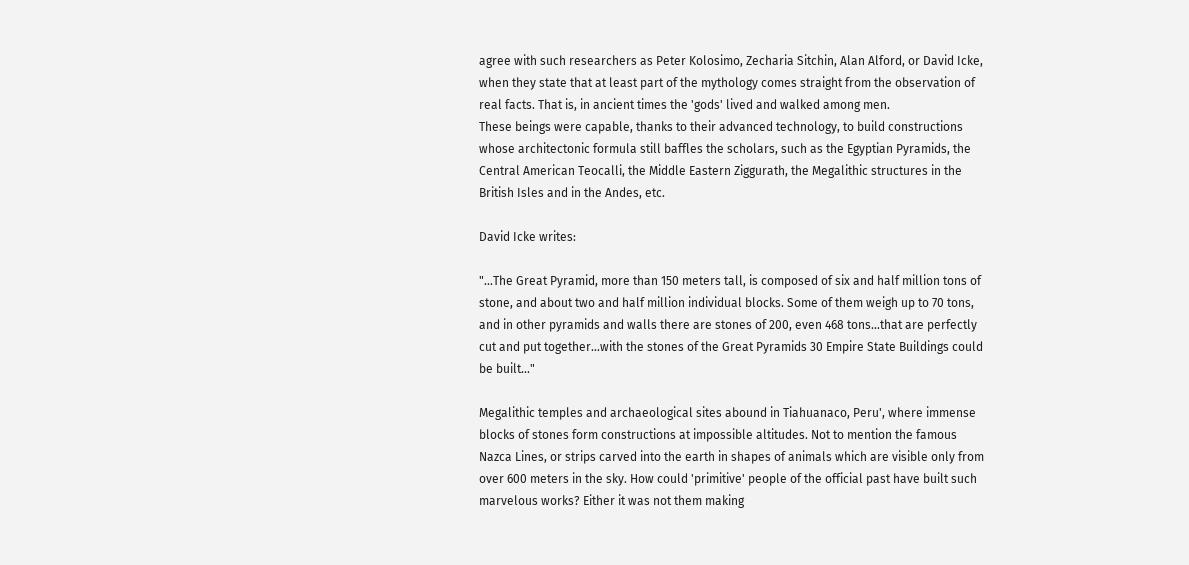agree with such researchers as Peter Kolosimo, Zecharia Sitchin, Alan Alford, or David Icke, when they state that at least part of the mythology comes straight from the observation of real facts. That is, in ancient times the 'gods' lived and walked among men.
These beings were capable, thanks to their advanced technology, to build constructions whose architectonic formula still baffles the scholars, such as the Egyptian Pyramids, the Central American Teocalli, the Middle Eastern Ziggurath, the Megalithic structures in the British Isles and in the Andes, etc.

David Icke writes:

"...The Great Pyramid, more than 150 meters tall, is composed of six and half million tons of stone, and about two and half million individual blocks. Some of them weigh up to 70 tons, and in other pyramids and walls there are stones of 200, even 468 tons...that are perfectly cut and put together...with the stones of the Great Pyramids 30 Empire State Buildings could be built..."

Megalithic temples and archaeological sites abound in Tiahuanaco, Peru', where immense blocks of stones form constructions at impossible altitudes. Not to mention the famous Nazca Lines, or strips carved into the earth in shapes of animals which are visible only from over 600 meters in the sky. How could 'primitive' people of the official past have built such marvelous works? Either it was not them making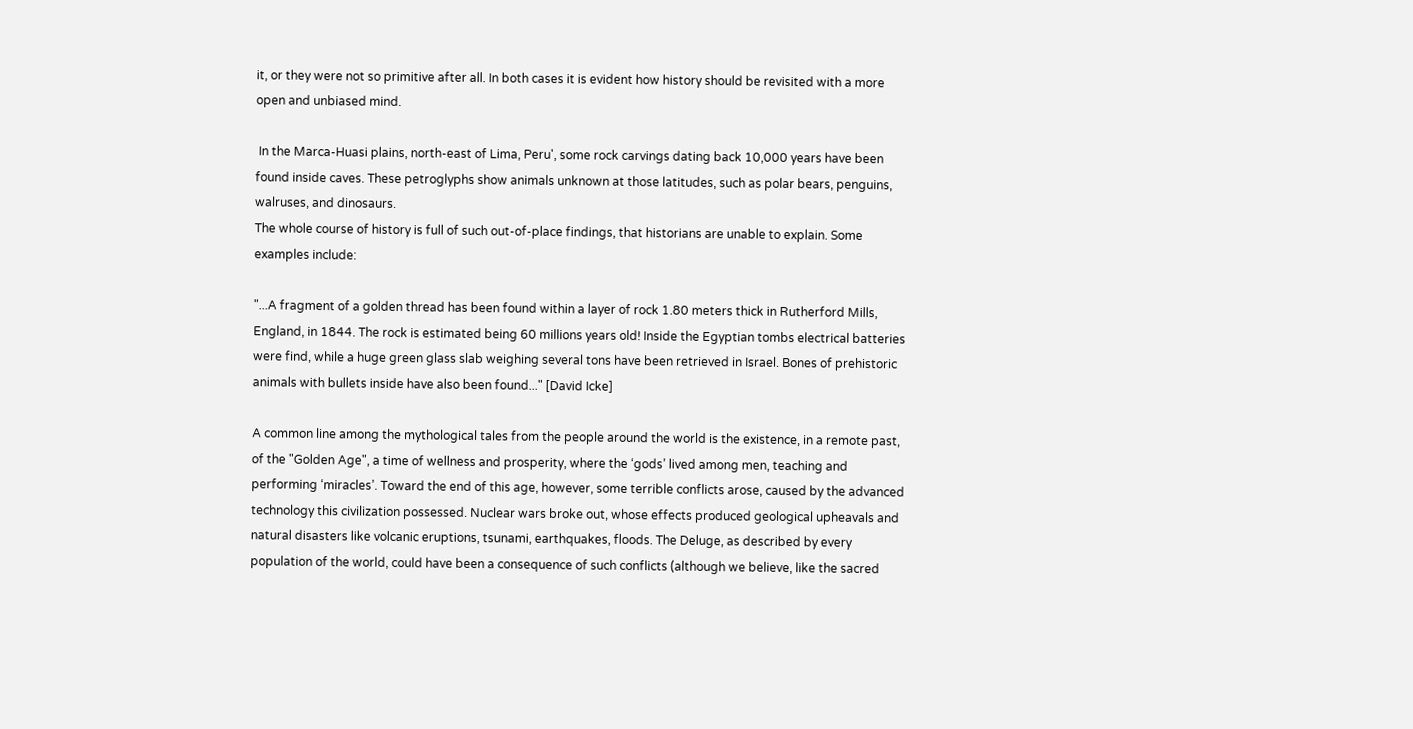it, or they were not so primitive after all. In both cases it is evident how history should be revisited with a more open and unbiased mind.

 In the Marca-Huasi plains, north-east of Lima, Peru', some rock carvings dating back 10,000 years have been found inside caves. These petroglyphs show animals unknown at those latitudes, such as polar bears, penguins, walruses, and dinosaurs.
The whole course of history is full of such out-of-place findings, that historians are unable to explain. Some examples include:

"...A fragment of a golden thread has been found within a layer of rock 1.80 meters thick in Rutherford Mills, England, in 1844. The rock is estimated being 60 millions years old! Inside the Egyptian tombs electrical batteries were find, while a huge green glass slab weighing several tons have been retrieved in Israel. Bones of prehistoric animals with bullets inside have also been found..." [David Icke]

A common line among the mythological tales from the people around the world is the existence, in a remote past, of the "Golden Age", a time of wellness and prosperity, where the ‘gods’ lived among men, teaching and performing ‘miracles’. Toward the end of this age, however, some terrible conflicts arose, caused by the advanced technology this civilization possessed. Nuclear wars broke out, whose effects produced geological upheavals and natural disasters like volcanic eruptions, tsunami, earthquakes, floods. The Deluge, as described by every population of the world, could have been a consequence of such conflicts (although we believe, like the sacred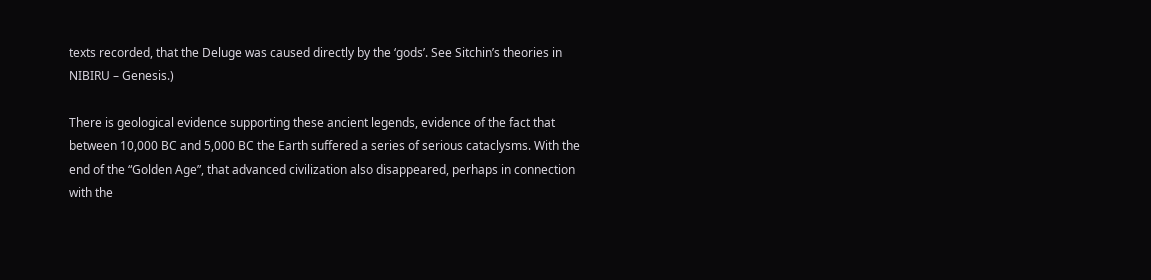texts recorded, that the Deluge was caused directly by the ‘gods’. See Sitchin’s theories in NIBIRU – Genesis.)

There is geological evidence supporting these ancient legends, evidence of the fact that between 10,000 BC and 5,000 BC the Earth suffered a series of serious cataclysms. With the end of the “Golden Age”, that advanced civilization also disappeared, perhaps in connection with the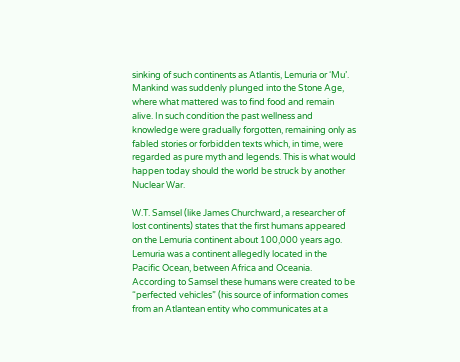sinking of such continents as Atlantis, Lemuria or ‘Mu’. Mankind was suddenly plunged into the Stone Age, where what mattered was to find food and remain alive. In such condition the past wellness and knowledge were gradually forgotten, remaining only as fabled stories or forbidden texts which, in time, were regarded as pure myth and legends. This is what would happen today should the world be struck by another Nuclear War.

W.T. Samsel (like James Churchward, a researcher of lost continents) states that the first humans appeared on the Lemuria continent about 100,000 years ago. Lemuria was a continent allegedly located in the Pacific Ocean, between Africa and Oceania. According to Samsel these humans were created to be “perfected vehicles” (his source of information comes from an Atlantean entity who communicates at a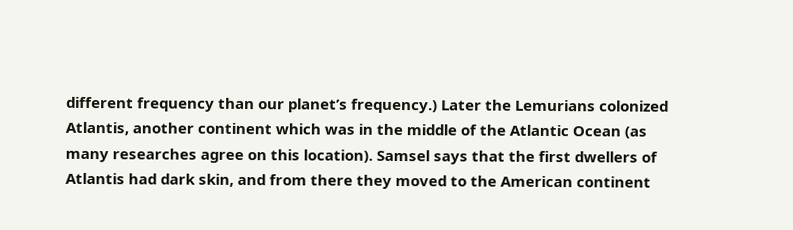different frequency than our planet’s frequency.) Later the Lemurians colonized Atlantis, another continent which was in the middle of the Atlantic Ocean (as many researches agree on this location). Samsel says that the first dwellers of Atlantis had dark skin, and from there they moved to the American continent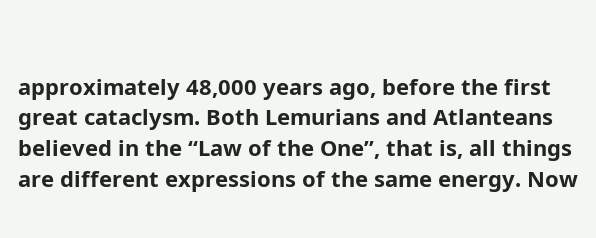approximately 48,000 years ago, before the first great cataclysm. Both Lemurians and Atlanteans believed in the “Law of the One”, that is, all things are different expressions of the same energy. Now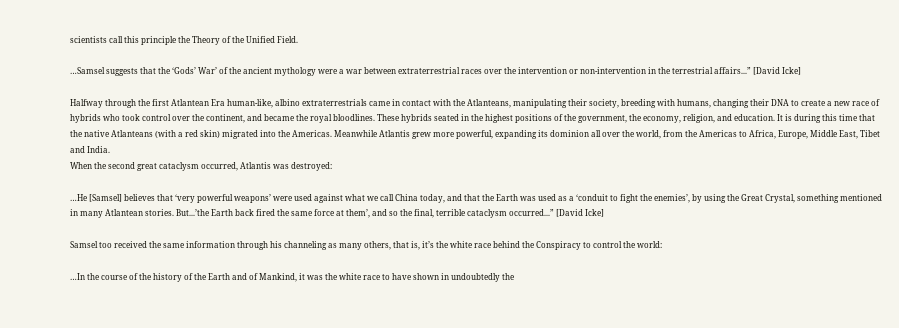scientists call this principle the Theory of the Unified Field.

…Samsel suggests that the ‘Gods’ War’ of the ancient mythology were a war between extraterrestrial races over the intervention or non-intervention in the terrestrial affairs...” [David Icke]

Halfway through the first Atlantean Era human-like, albino extraterrestrials came in contact with the Atlanteans, manipulating their society, breeding with humans, changing their DNA to create a new race of hybrids who took control over the continent, and became the royal bloodlines. These hybrids seated in the highest positions of the government, the economy, religion, and education. It is during this time that the native Atlanteans (with a red skin) migrated into the Americas. Meanwhile Atlantis grew more powerful, expanding its dominion all over the world, from the Americas to Africa, Europe, Middle East, Tibet and India.
When the second great cataclysm occurred, Atlantis was destroyed:

…He [Samsel] believes that ‘very powerful weapons’ were used against what we call China today, and that the Earth was used as a ‘conduit to fight the enemies’, by using the Great Crystal, something mentioned in many Atlantean stories. But...’the Earth back fired the same force at them’, and so the final, terrible cataclysm occurred...” [David Icke]

Samsel too received the same information through his channeling as many others, that is, it’s the white race behind the Conspiracy to control the world:

…In the course of the history of the Earth and of Mankind, it was the white race to have shown in undoubtedly the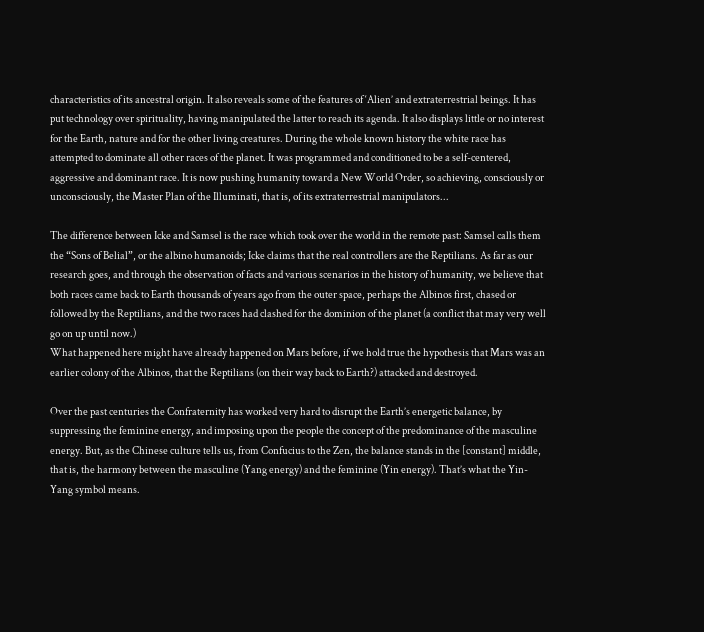characteristics of its ancestral origin. It also reveals some of the features of ‘Alien’ and extraterrestrial beings. It has put technology over spirituality, having manipulated the latter to reach its agenda. It also displays little or no interest for the Earth, nature and for the other living creatures. During the whole known history the white race has attempted to dominate all other races of the planet. It was programmed and conditioned to be a self-centered, aggressive and dominant race. It is now pushing humanity toward a New World Order, so achieving, consciously or unconsciously, the Master Plan of the Illuminati, that is, of its extraterrestrial manipulators...

The difference between Icke and Samsel is the race which took over the world in the remote past: Samsel calls them the “Sons of Belial”, or the albino humanoids; Icke claims that the real controllers are the Reptilians. As far as our research goes, and through the observation of facts and various scenarios in the history of humanity, we believe that both races came back to Earth thousands of years ago from the outer space, perhaps the Albinos first, chased or followed by the Reptilians, and the two races had clashed for the dominion of the planet (a conflict that may very well go on up until now.)
What happened here might have already happened on Mars before, if we hold true the hypothesis that Mars was an earlier colony of the Albinos, that the Reptilians (on their way back to Earth?) attacked and destroyed.

Over the past centuries the Confraternity has worked very hard to disrupt the Earth’s energetic balance, by suppressing the feminine energy, and imposing upon the people the concept of the predominance of the masculine energy. But, as the Chinese culture tells us, from Confucius to the Zen, the balance stands in the [constant] middle, that is, the harmony between the masculine (Yang energy) and the feminine (Yin energy). That’s what the Yin-Yang symbol means.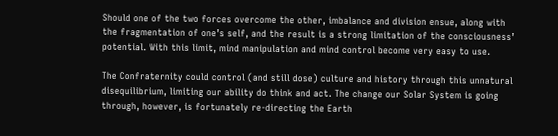Should one of the two forces overcome the other, imbalance and division ensue, along with the fragmentation of one’s self, and the result is a strong limitation of the consciousness’ potential. With this limit, mind manipulation and mind control become very easy to use.

The Confraternity could control (and still dose) culture and history through this unnatural disequilibrium, limiting our ability do think and act. The change our Solar System is going through, however, is fortunately re-directing the Earth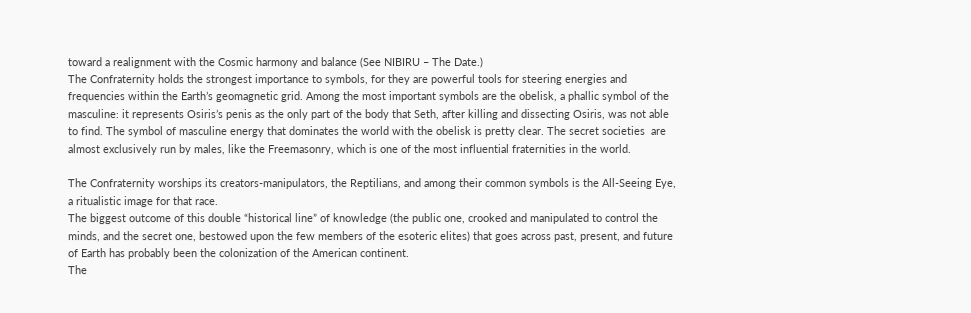toward a realignment with the Cosmic harmony and balance (See NIBIRU – The Date.)
The Confraternity holds the strongest importance to symbols, for they are powerful tools for steering energies and frequencies within the Earth’s geomagnetic grid. Among the most important symbols are the obelisk, a phallic symbol of the masculine: it represents Osiris’s penis as the only part of the body that Seth, after killing and dissecting Osiris, was not able to find. The symbol of masculine energy that dominates the world with the obelisk is pretty clear. The secret societies  are almost exclusively run by males, like the Freemasonry, which is one of the most influential fraternities in the world.

The Confraternity worships its creators-manipulators, the Reptilians, and among their common symbols is the All-Seeing Eye, a ritualistic image for that race.
The biggest outcome of this double “historical line” of knowledge (the public one, crooked and manipulated to control the minds, and the secret one, bestowed upon the few members of the esoteric elites) that goes across past, present, and future of Earth has probably been the colonization of the American continent.
The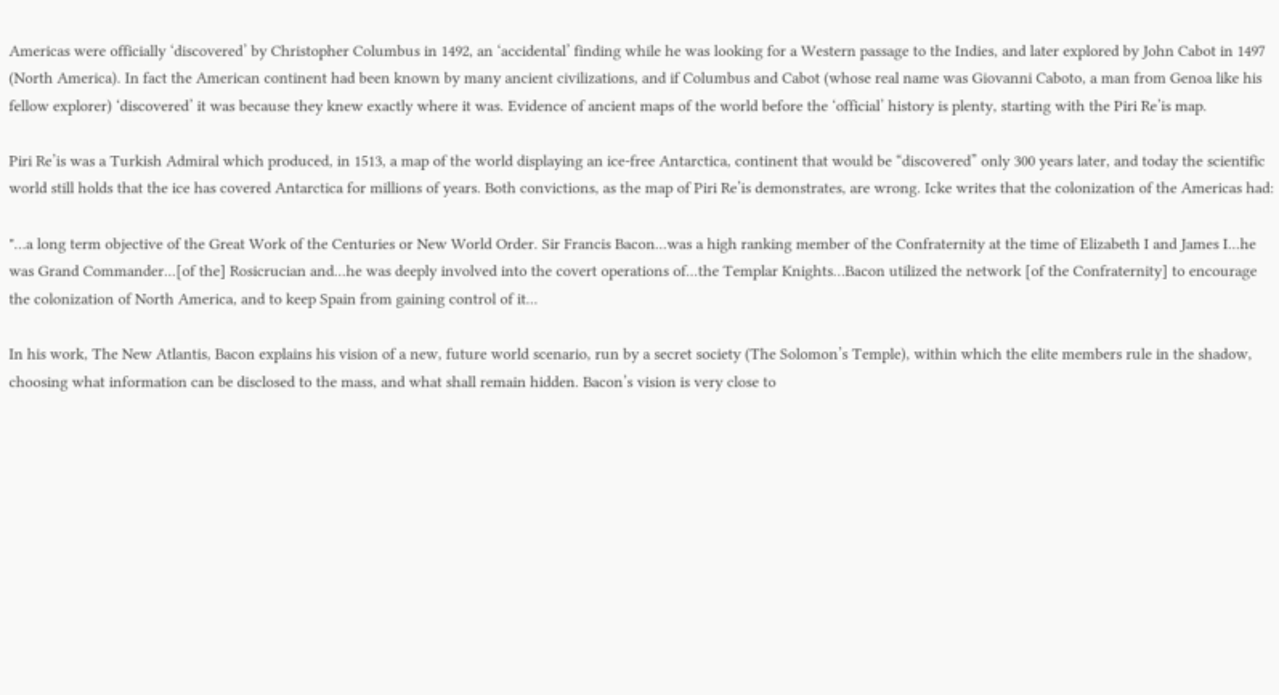Americas were officially ‘discovered’ by Christopher Columbus in 1492, an ‘accidental’ finding while he was looking for a Western passage to the Indies, and later explored by John Cabot in 1497 (North America). In fact the American continent had been known by many ancient civilizations, and if Columbus and Cabot (whose real name was Giovanni Caboto, a man from Genoa like his fellow explorer) ‘discovered’ it was because they knew exactly where it was. Evidence of ancient maps of the world before the ‘official’ history is plenty, starting with the Piri Re’is map.

Piri Re’is was a Turkish Admiral which produced, in 1513, a map of the world displaying an ice-free Antarctica, continent that would be “discovered” only 300 years later, and today the scientific world still holds that the ice has covered Antarctica for millions of years. Both convictions, as the map of Piri Re’is demonstrates, are wrong. Icke writes that the colonization of the Americas had:

"…a long term objective of the Great Work of the Centuries or New World Order. Sir Francis Bacon...was a high ranking member of the Confraternity at the time of Elizabeth I and James I...he was Grand Commander...[of the] Rosicrucian and...he was deeply involved into the covert operations of...the Templar Knights…Bacon utilized the network [of the Confraternity] to encourage the colonization of North America, and to keep Spain from gaining control of it...

In his work, The New Atlantis, Bacon explains his vision of a new, future world scenario, run by a secret society (The Solomon’s Temple), within which the elite members rule in the shadow, choosing what information can be disclosed to the mass, and what shall remain hidden. Bacon’s vision is very close to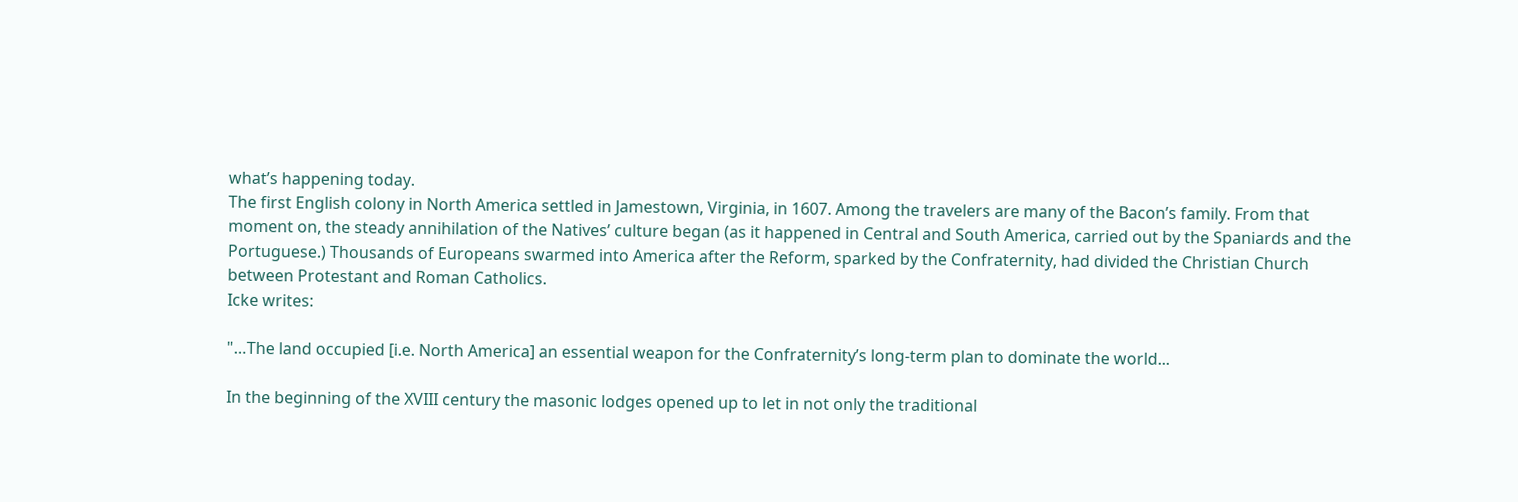what’s happening today.
The first English colony in North America settled in Jamestown, Virginia, in 1607. Among the travelers are many of the Bacon’s family. From that moment on, the steady annihilation of the Natives’ culture began (as it happened in Central and South America, carried out by the Spaniards and the Portuguese.) Thousands of Europeans swarmed into America after the Reform, sparked by the Confraternity, had divided the Christian Church between Protestant and Roman Catholics.
Icke writes:

"…The land occupied [i.e. North America] an essential weapon for the Confraternity’s long-term plan to dominate the world...

In the beginning of the XVIII century the masonic lodges opened up to let in not only the traditional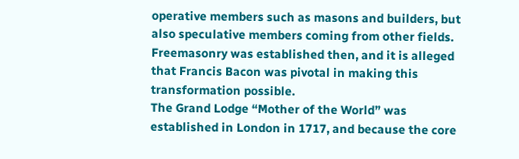operative members such as masons and builders, but also speculative members coming from other fields. Freemasonry was established then, and it is alleged that Francis Bacon was pivotal in making this transformation possible.
The Grand Lodge “Mother of the World” was established in London in 1717, and because the core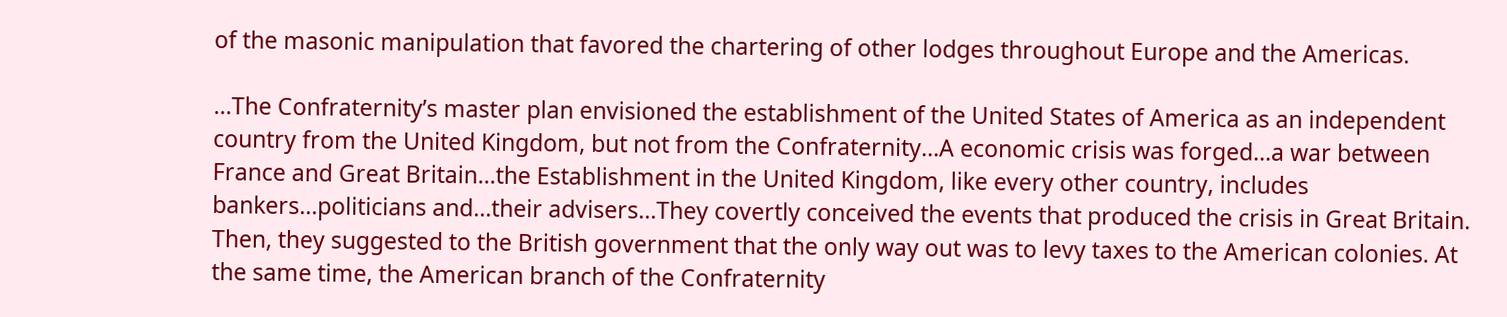of the masonic manipulation that favored the chartering of other lodges throughout Europe and the Americas.

…The Confraternity’s master plan envisioned the establishment of the United States of America as an independent country from the United Kingdom, but not from the Confraternity...A economic crisis was forged...a war between France and Great Britain...the Establishment in the United Kingdom, like every other country, includes bankers...politicians and...their advisers…They covertly conceived the events that produced the crisis in Great Britain.
Then, they suggested to the British government that the only way out was to levy taxes to the American colonies. At the same time, the American branch of the Confraternity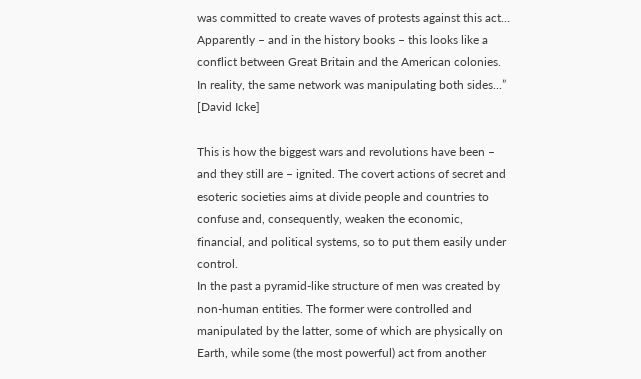was committed to create waves of protests against this act…
Apparently – and in the history books – this looks like a conflict between Great Britain and the American colonies. In reality, the same network was manipulating both sides...” [David Icke]

This is how the biggest wars and revolutions have been – and they still are – ignited. The covert actions of secret and esoteric societies aims at divide people and countries to confuse and, consequently, weaken the economic, financial, and political systems, so to put them easily under control.
In the past a pyramid-like structure of men was created by non-human entities. The former were controlled and manipulated by the latter, some of which are physically on Earth, while some (the most powerful) act from another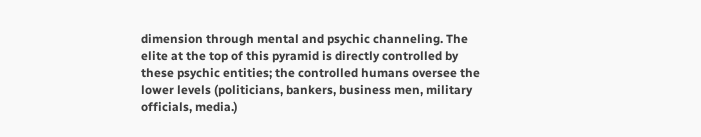dimension through mental and psychic channeling. The elite at the top of this pyramid is directly controlled by these psychic entities; the controlled humans oversee the lower levels (politicians, bankers, business men, military officials, media.)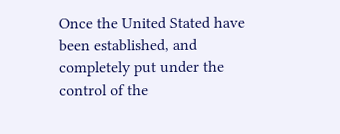Once the United Stated have been established, and completely put under the control of the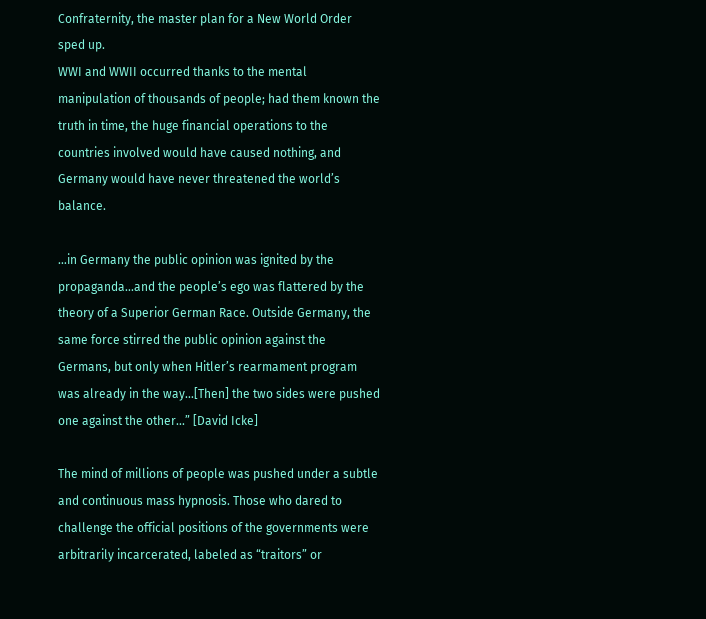Confraternity, the master plan for a New World Order sped up.
WWI and WWII occurred thanks to the mental manipulation of thousands of people; had them known the truth in time, the huge financial operations to the countries involved would have caused nothing, and Germany would have never threatened the world’s balance.

…in Germany the public opinion was ignited by the propaganda...and the people’s ego was flattered by the theory of a Superior German Race. Outside Germany, the same force stirred the public opinion against the Germans, but only when Hitler’s rearmament program was already in the way…[Then] the two sides were pushed one against the other...” [David Icke]

The mind of millions of people was pushed under a subtle and continuous mass hypnosis. Those who dared to challenge the official positions of the governments were arbitrarily incarcerated, labeled as “traitors” or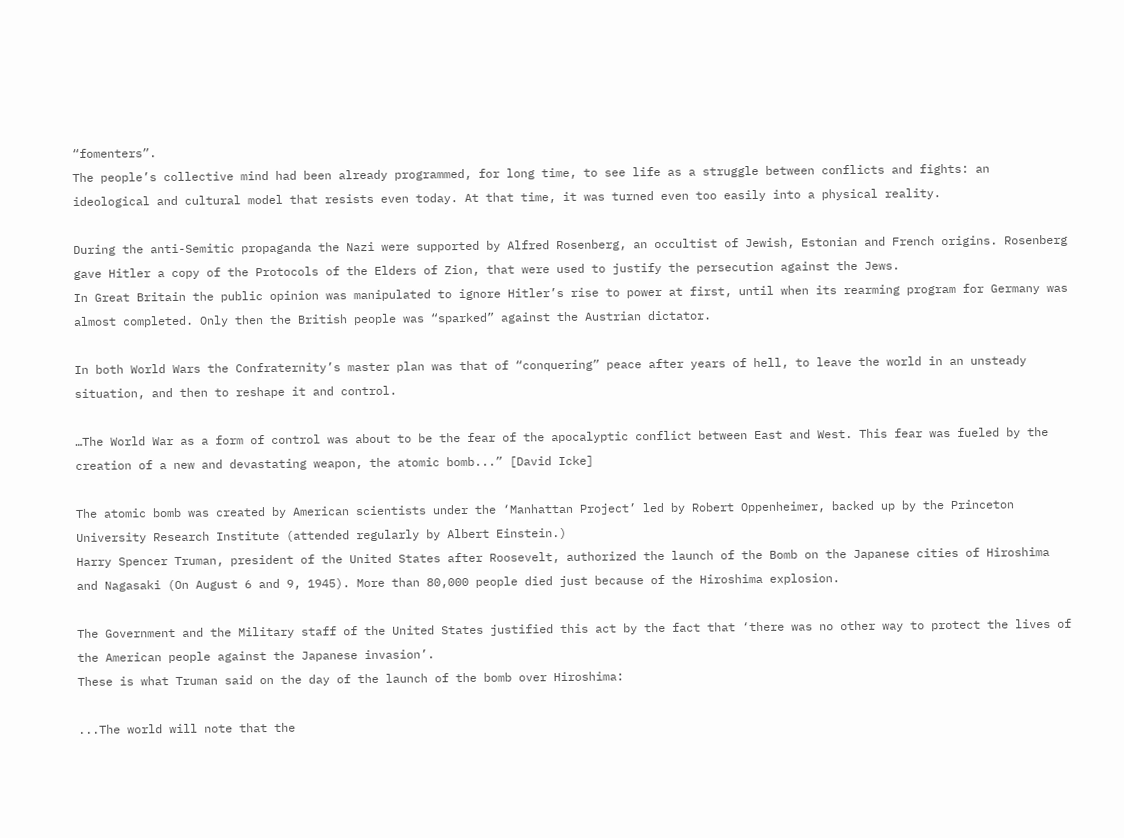“fomenters”.
The people’s collective mind had been already programmed, for long time, to see life as a struggle between conflicts and fights: an ideological and cultural model that resists even today. At that time, it was turned even too easily into a physical reality.

During the anti-Semitic propaganda the Nazi were supported by Alfred Rosenberg, an occultist of Jewish, Estonian and French origins. Rosenberg gave Hitler a copy of the Protocols of the Elders of Zion, that were used to justify the persecution against the Jews.
In Great Britain the public opinion was manipulated to ignore Hitler’s rise to power at first, until when its rearming program for Germany was almost completed. Only then the British people was “sparked” against the Austrian dictator.

In both World Wars the Confraternity’s master plan was that of “conquering” peace after years of hell, to leave the world in an unsteady situation, and then to reshape it and control.

…The World War as a form of control was about to be the fear of the apocalyptic conflict between East and West. This fear was fueled by the creation of a new and devastating weapon, the atomic bomb...” [David Icke]

The atomic bomb was created by American scientists under the ‘Manhattan Project’ led by Robert Oppenheimer, backed up by the Princeton University Research Institute (attended regularly by Albert Einstein.)
Harry Spencer Truman, president of the United States after Roosevelt, authorized the launch of the Bomb on the Japanese cities of Hiroshima and Nagasaki (On August 6 and 9, 1945). More than 80,000 people died just because of the Hiroshima explosion.

The Government and the Military staff of the United States justified this act by the fact that ‘there was no other way to protect the lives of the American people against the Japanese invasion’.
These is what Truman said on the day of the launch of the bomb over Hiroshima:

...The world will note that the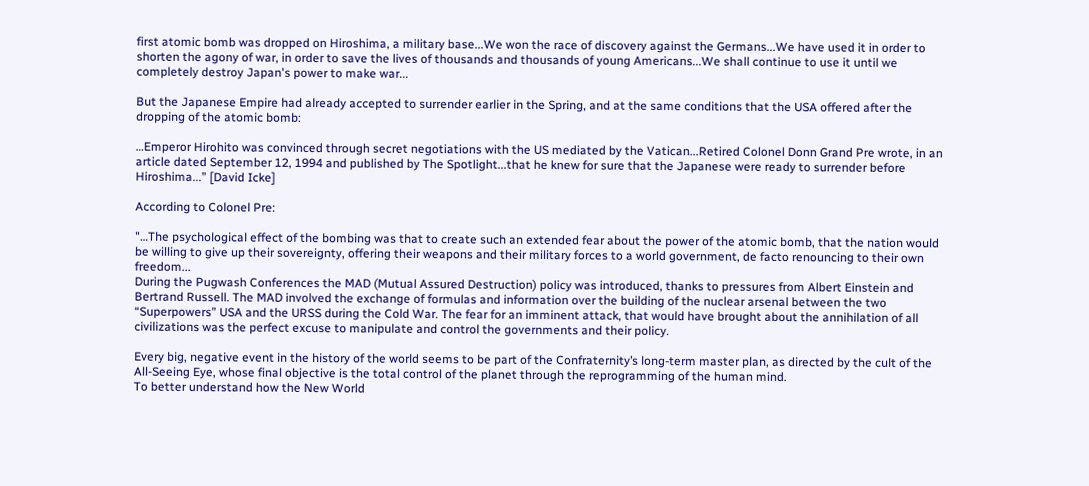first atomic bomb was dropped on Hiroshima, a military base...We won the race of discovery against the Germans...We have used it in order to shorten the agony of war, in order to save the lives of thousands and thousands of young Americans...We shall continue to use it until we completely destroy Japan's power to make war...

But the Japanese Empire had already accepted to surrender earlier in the Spring, and at the same conditions that the USA offered after the dropping of the atomic bomb:

…Emperor Hirohito was convinced through secret negotiations with the US mediated by the Vatican...Retired Colonel Donn Grand Pre wrote, in an article dated September 12, 1994 and published by The Spotlight...that he knew for sure that the Japanese were ready to surrender before Hiroshima...” [David Icke]

According to Colonel Pre:

"…The psychological effect of the bombing was that to create such an extended fear about the power of the atomic bomb, that the nation would be willing to give up their sovereignty, offering their weapons and their military forces to a world government, de facto renouncing to their own freedom...
During the Pugwash Conferences the MAD (Mutual Assured Destruction) policy was introduced, thanks to pressures from Albert Einstein and Bertrand Russell. The MAD involved the exchange of formulas and information over the building of the nuclear arsenal between the two “Superpowers” USA and the URSS during the Cold War. The fear for an imminent attack, that would have brought about the annihilation of all civilizations was the perfect excuse to manipulate and control the governments and their policy.

Every big, negative event in the history of the world seems to be part of the Confraternity’s long-term master plan, as directed by the cult of the All-Seeing Eye, whose final objective is the total control of the planet through the reprogramming of the human mind.
To better understand how the New World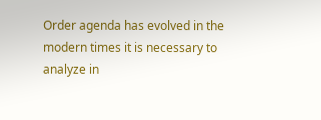Order agenda has evolved in the modern times it is necessary to analyze in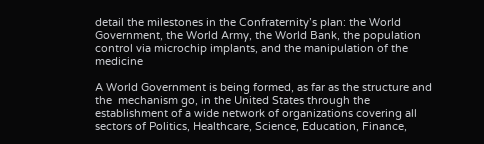detail the milestones in the Confraternity’s plan: the World Government, the World Army, the World Bank, the population control via microchip implants, and the manipulation of the medicine

A World Government is being formed, as far as the structure and the  mechanism go, in the United States through the establishment of a wide network of organizations covering all sectors of Politics, Healthcare, Science, Education, Finance,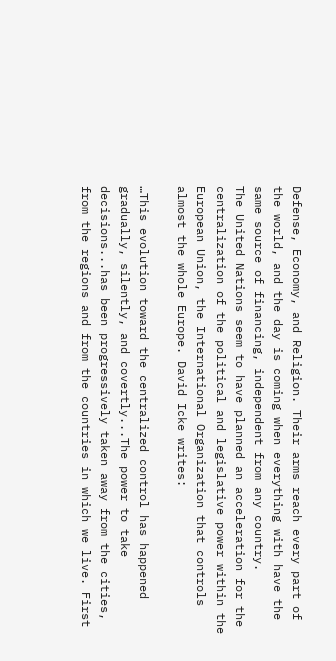Defense, Economy, and Religion. Their arms reach every part of the world, and the day is coming when everything with have the same source of financing, independent from any country.
The United Nations seem to have planned an acceleration for the centralization of the political and legislative power within the European Union, the International Organization that controls almost the whole Europe. David Icke writes:

…This evolution toward the centralized control has happened gradually, silently, and covertly...The power to take decisions...has been progressively taken away from the cities, from the regions and from the countries in which we live. First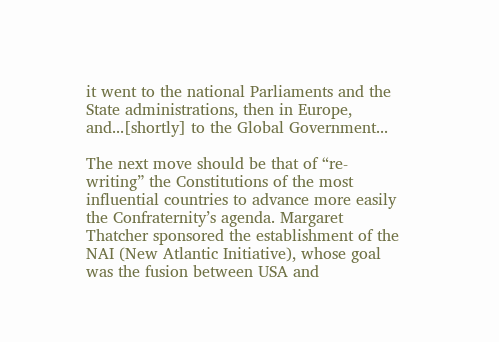it went to the national Parliaments and the State administrations, then in Europe, and...[shortly] to the Global Government...

The next move should be that of “re-writing” the Constitutions of the most influential countries to advance more easily the Confraternity’s agenda. Margaret Thatcher sponsored the establishment of the NAI (New Atlantic Initiative), whose goal was the fusion between USA and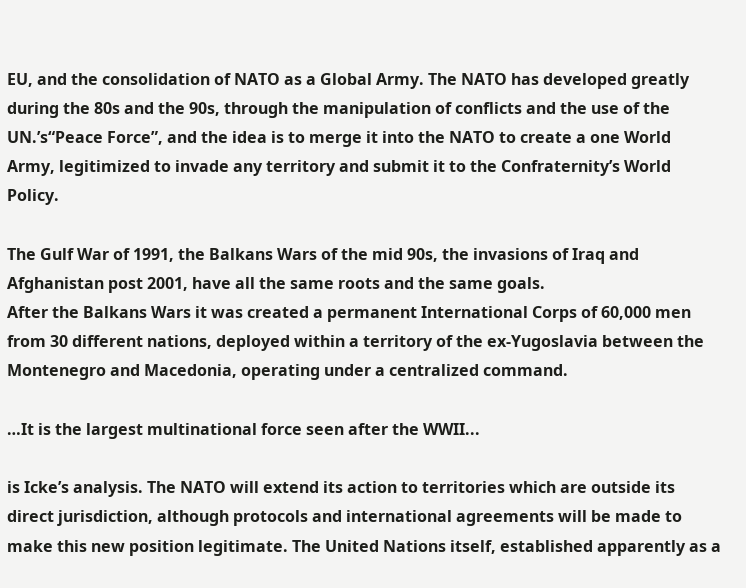EU, and the consolidation of NATO as a Global Army. The NATO has developed greatly during the 80s and the 90s, through the manipulation of conflicts and the use of the UN.’s“Peace Force”, and the idea is to merge it into the NATO to create a one World Army, legitimized to invade any territory and submit it to the Confraternity’s World Policy.

The Gulf War of 1991, the Balkans Wars of the mid 90s, the invasions of Iraq and Afghanistan post 2001, have all the same roots and the same goals.
After the Balkans Wars it was created a permanent International Corps of 60,000 men from 30 different nations, deployed within a territory of the ex-Yugoslavia between the Montenegro and Macedonia, operating under a centralized command.

…It is the largest multinational force seen after the WWII...

is Icke’s analysis. The NATO will extend its action to territories which are outside its direct jurisdiction, although protocols and international agreements will be made to make this new position legitimate. The United Nations itself, established apparently as a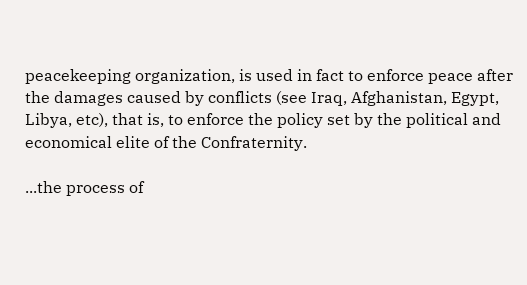peacekeeping organization, is used in fact to enforce peace after the damages caused by conflicts (see Iraq, Afghanistan, Egypt, Libya, etc), that is, to enforce the policy set by the political and economical elite of the Confraternity.

...the process of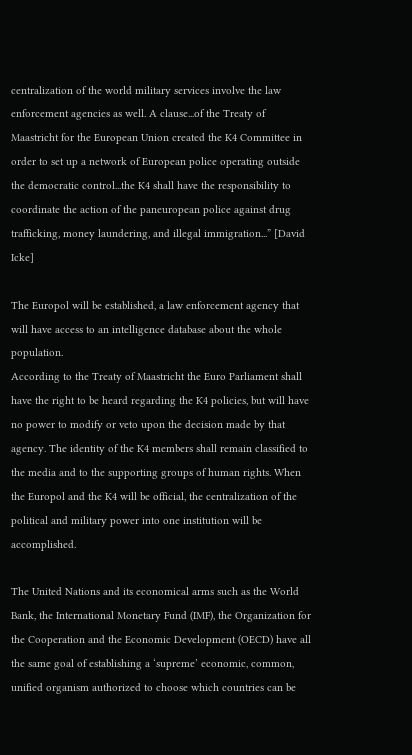centralization of the world military services involve the law enforcement agencies as well. A clause...of the Treaty of Maastricht for the European Union created the K4 Committee in order to set up a network of European police operating outside the democratic control...the K4 shall have the responsibility to coordinate the action of the paneuropean police against drug trafficking, money laundering, and illegal immigration...” [David Icke]

The Europol will be established, a law enforcement agency that will have access to an intelligence database about the whole population.
According to the Treaty of Maastricht the Euro Parliament shall have the right to be heard regarding the K4 policies, but will have no power to modify or veto upon the decision made by that agency. The identity of the K4 members shall remain classified to the media and to the supporting groups of human rights. When the Europol and the K4 will be official, the centralization of the political and military power into one institution will be accomplished.

The United Nations and its economical arms such as the World Bank, the International Monetary Fund (IMF), the Organization for the Cooperation and the Economic Development (OECD) have all the same goal of establishing a ‘supreme’ economic, common, unified organism authorized to choose which countries can be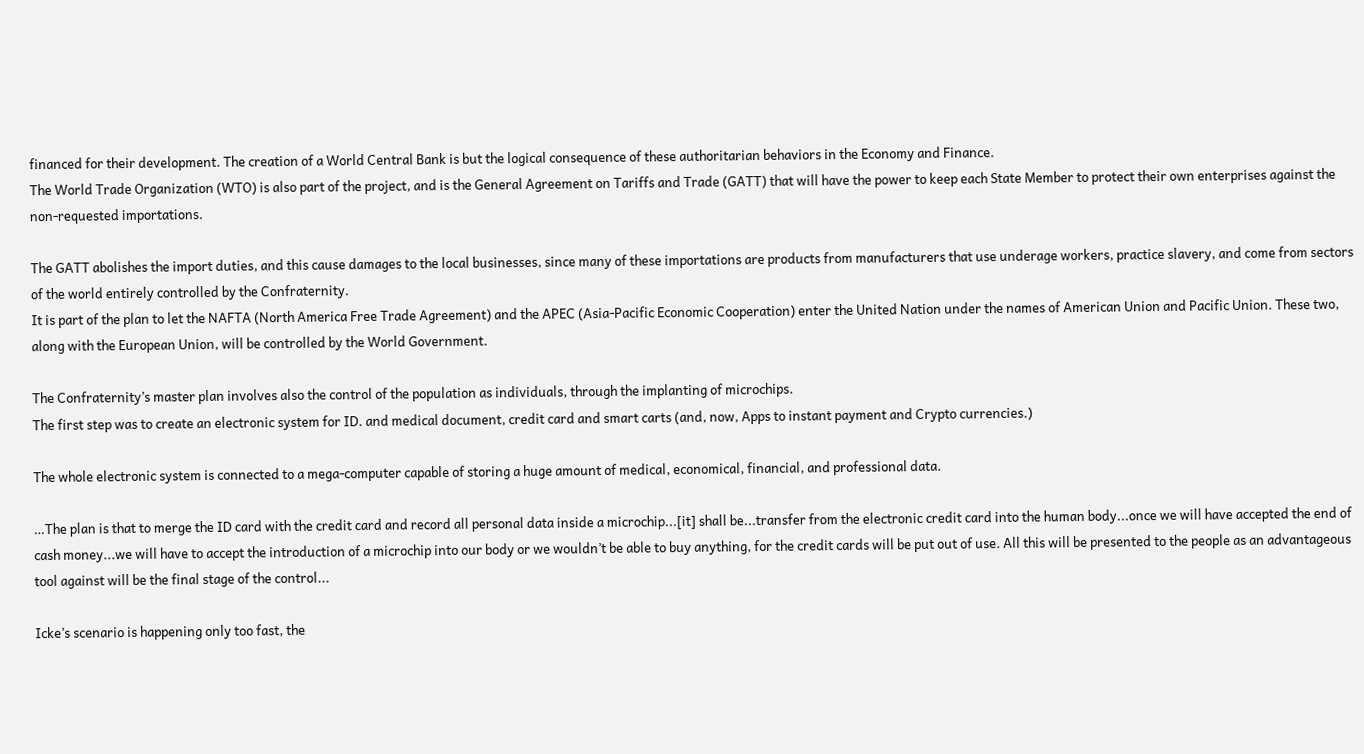financed for their development. The creation of a World Central Bank is but the logical consequence of these authoritarian behaviors in the Economy and Finance.
The World Trade Organization (WTO) is also part of the project, and is the General Agreement on Tariffs and Trade (GATT) that will have the power to keep each State Member to protect their own enterprises against the non-requested importations.

The GATT abolishes the import duties, and this cause damages to the local businesses, since many of these importations are products from manufacturers that use underage workers, practice slavery, and come from sectors of the world entirely controlled by the Confraternity.
It is part of the plan to let the NAFTA (North America Free Trade Agreement) and the APEC (Asia-Pacific Economic Cooperation) enter the United Nation under the names of American Union and Pacific Union. These two, along with the European Union, will be controlled by the World Government.

The Confraternity’s master plan involves also the control of the population as individuals, through the implanting of microchips.
The first step was to create an electronic system for ID. and medical document, credit card and smart carts (and, now, Apps to instant payment and Crypto currencies.)

The whole electronic system is connected to a mega-computer capable of storing a huge amount of medical, economical, financial, and professional data.

…The plan is that to merge the ID card with the credit card and record all personal data inside a microchip...[it] shall be...transfer from the electronic credit card into the human body...once we will have accepted the end of cash money...we will have to accept the introduction of a microchip into our body or we wouldn’t be able to buy anything, for the credit cards will be put out of use. All this will be presented to the people as an advantageous tool against will be the final stage of the control...

Icke’s scenario is happening only too fast, the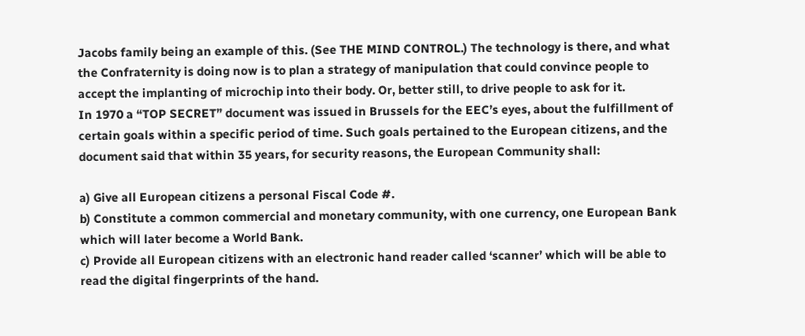Jacobs family being an example of this. (See THE MIND CONTROL.) The technology is there, and what the Confraternity is doing now is to plan a strategy of manipulation that could convince people to accept the implanting of microchip into their body. Or, better still, to drive people to ask for it.
In 1970 a “TOP SECRET” document was issued in Brussels for the EEC’s eyes, about the fulfillment of certain goals within a specific period of time. Such goals pertained to the European citizens, and the document said that within 35 years, for security reasons, the European Community shall:

a) Give all European citizens a personal Fiscal Code #.
b) Constitute a common commercial and monetary community, with one currency, one European Bank which will later become a World Bank.
c) Provide all European citizens with an electronic hand reader called ‘scanner’ which will be able to read the digital fingerprints of the hand.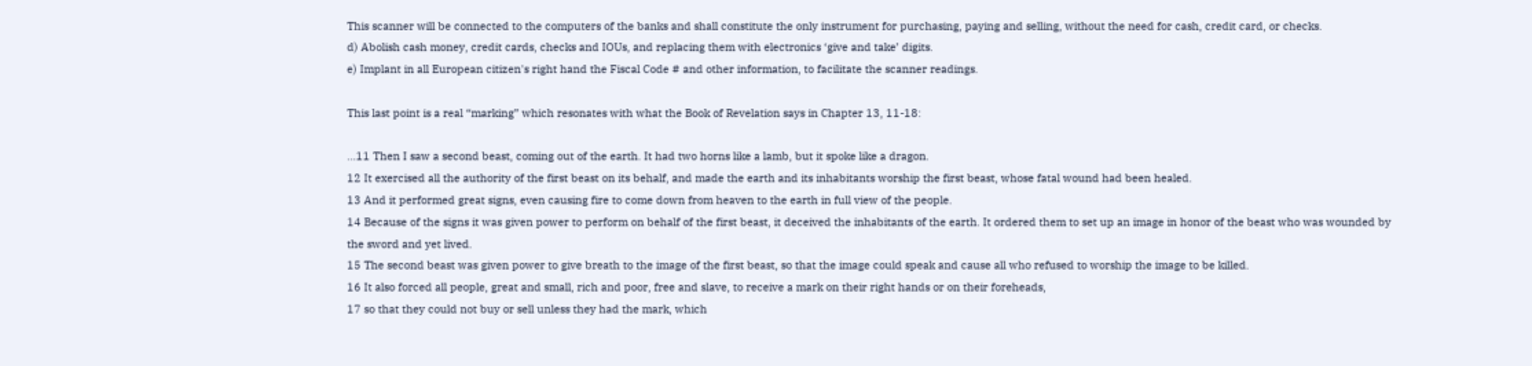This scanner will be connected to the computers of the banks and shall constitute the only instrument for purchasing, paying and selling, without the need for cash, credit card, or checks.
d) Abolish cash money, credit cards, checks and IOUs, and replacing them with electronics ‘give and take’ digits.
e) Implant in all European citizen's right hand the Fiscal Code # and other information, to facilitate the scanner readings.

This last point is a real “marking” which resonates with what the Book of Revelation says in Chapter 13, 11-18:

...11 Then I saw a second beast, coming out of the earth. It had two horns like a lamb, but it spoke like a dragon.
12 It exercised all the authority of the first beast on its behalf, and made the earth and its inhabitants worship the first beast, whose fatal wound had been healed.
13 And it performed great signs, even causing fire to come down from heaven to the earth in full view of the people.
14 Because of the signs it was given power to perform on behalf of the first beast, it deceived the inhabitants of the earth. It ordered them to set up an image in honor of the beast who was wounded by the sword and yet lived.
15 The second beast was given power to give breath to the image of the first beast, so that the image could speak and cause all who refused to worship the image to be killed.
16 It also forced all people, great and small, rich and poor, free and slave, to receive a mark on their right hands or on their foreheads,
17 so that they could not buy or sell unless they had the mark, which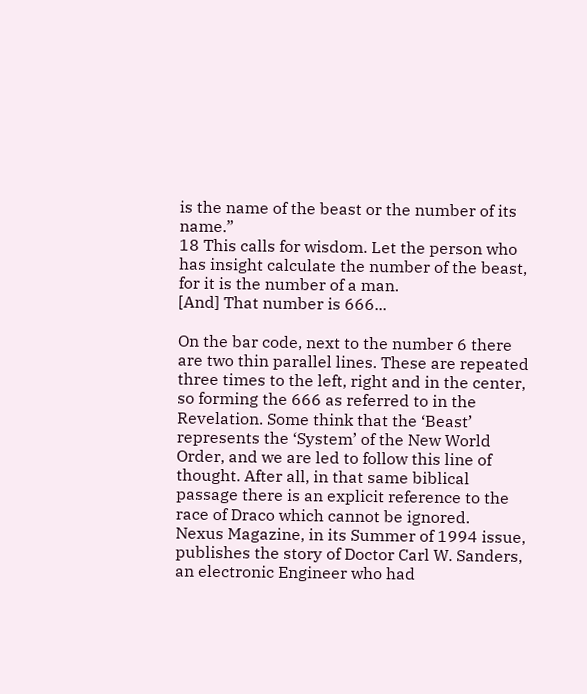is the name of the beast or the number of its name.”
18 This calls for wisdom. Let the person who has insight calculate the number of the beast, for it is the number of a man.
[And] That number is 666...

On the bar code, next to the number 6 there are two thin parallel lines. These are repeated three times to the left, right and in the center, so forming the 666 as referred to in the Revelation. Some think that the ‘Beast’ represents the ‘System’ of the New World Order, and we are led to follow this line of thought. After all, in that same biblical passage there is an explicit reference to the race of Draco which cannot be ignored.
Nexus Magazine, in its Summer of 1994 issue, publishes the story of Doctor Carl W. Sanders, an electronic Engineer who had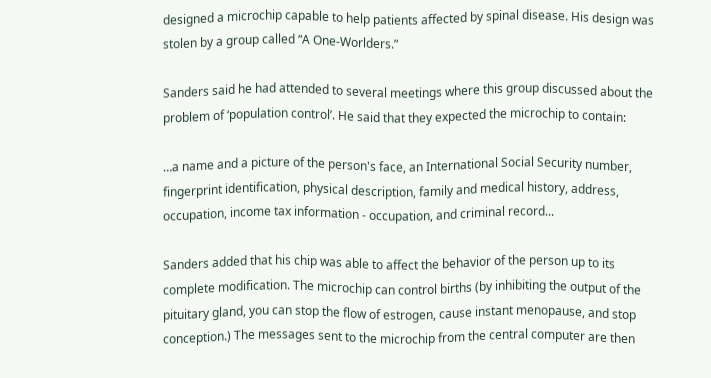designed a microchip capable to help patients affected by spinal disease. His design was stolen by a group called “A One-Worlders.”

Sanders said he had attended to several meetings where this group discussed about the problem of ‘population control’. He said that they expected the microchip to contain:

…a name and a picture of the person's face, an International Social Security number, fingerprint identification, physical description, family and medical history, address, occupation, income tax information - occupation, and criminal record...

Sanders added that his chip was able to affect the behavior of the person up to its complete modification. The microchip can control births (by inhibiting the output of the pituitary gland, you can stop the flow of estrogen, cause instant menopause, and stop conception.) The messages sent to the microchip from the central computer are then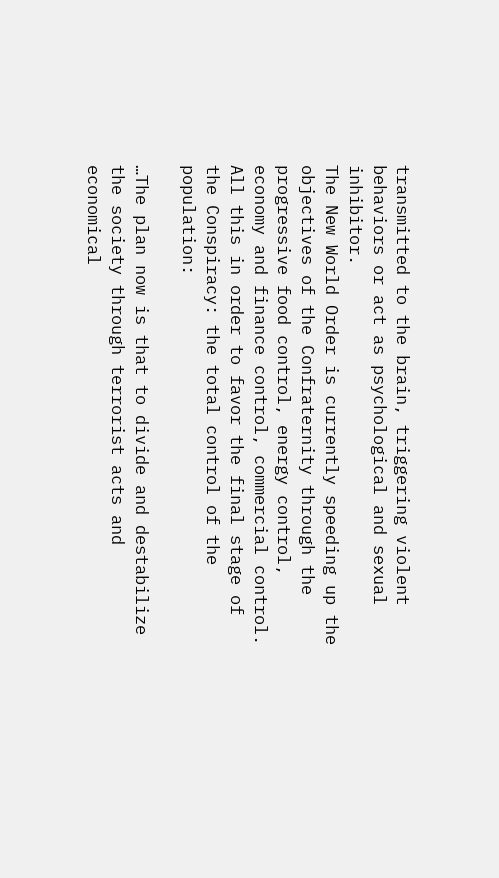transmitted to the brain, triggering violent behaviors or act as psychological and sexual inhibitor.
The New World Order is currently speeding up the objectives of the Confraternity through the progressive food control, energy control, economy and finance control, commercial control. All this in order to favor the final stage of the Conspiracy: the total control of the population:

…The plan now is that to divide and destabilize the society through terrorist acts and economical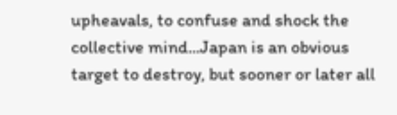upheavals, to confuse and shock the collective mind...Japan is an obvious target to destroy, but sooner or later all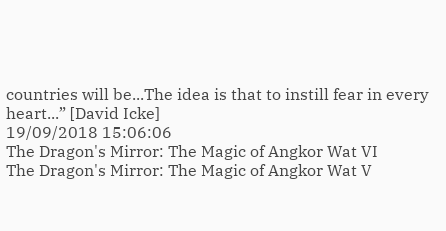countries will be...The idea is that to instill fear in every heart...” [David Icke]
19/09/2018 15:06:06
The Dragon's Mirror: The Magic of Angkor Wat VI
The Dragon's Mirror: The Magic of Angkor Wat V